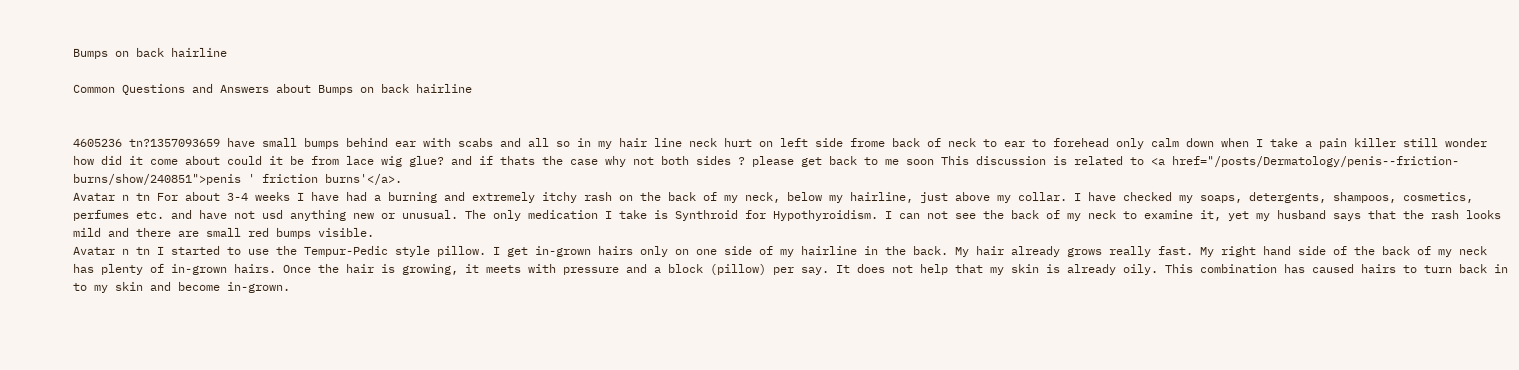Bumps on back hairline

Common Questions and Answers about Bumps on back hairline


4605236 tn?1357093659 have small bumps behind ear with scabs and all so in my hair line neck hurt on left side frome back of neck to ear to forehead only calm down when I take a pain killer still wonder how did it come about could it be from lace wig glue? and if thats the case why not both sides ? please get back to me soon This discussion is related to <a href="/posts/Dermatology/penis--friction-burns/show/240851">penis ' friction burns'</a>.
Avatar n tn For about 3-4 weeks I have had a burning and extremely itchy rash on the back of my neck, below my hairline, just above my collar. I have checked my soaps, detergents, shampoos, cosmetics, perfumes etc. and have not usd anything new or unusual. The only medication I take is Synthroid for Hypothyroidism. I can not see the back of my neck to examine it, yet my husband says that the rash looks mild and there are small red bumps visible.
Avatar n tn I started to use the Tempur-Pedic style pillow. I get in-grown hairs only on one side of my hairline in the back. My hair already grows really fast. My right hand side of the back of my neck has plenty of in-grown hairs. Once the hair is growing, it meets with pressure and a block (pillow) per say. It does not help that my skin is already oily. This combination has caused hairs to turn back in to my skin and become in-grown.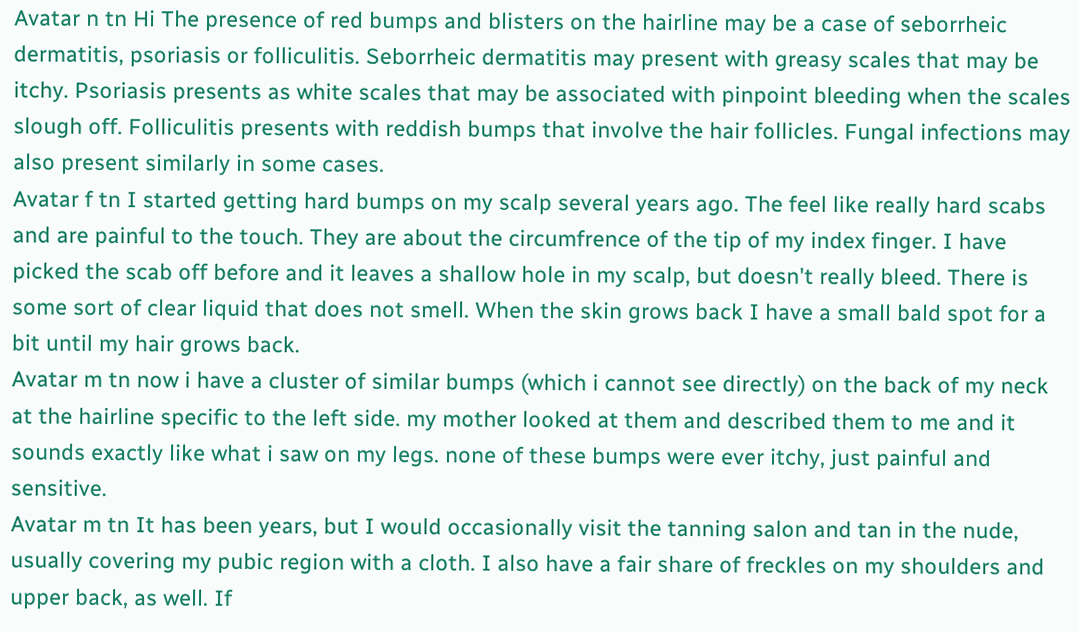Avatar n tn Hi The presence of red bumps and blisters on the hairline may be a case of seborrheic dermatitis, psoriasis or folliculitis. Seborrheic dermatitis may present with greasy scales that may be itchy. Psoriasis presents as white scales that may be associated with pinpoint bleeding when the scales slough off. Folliculitis presents with reddish bumps that involve the hair follicles. Fungal infections may also present similarly in some cases.
Avatar f tn I started getting hard bumps on my scalp several years ago. The feel like really hard scabs and are painful to the touch. They are about the circumfrence of the tip of my index finger. I have picked the scab off before and it leaves a shallow hole in my scalp, but doesn't really bleed. There is some sort of clear liquid that does not smell. When the skin grows back I have a small bald spot for a bit until my hair grows back.
Avatar m tn now i have a cluster of similar bumps (which i cannot see directly) on the back of my neck at the hairline specific to the left side. my mother looked at them and described them to me and it sounds exactly like what i saw on my legs. none of these bumps were ever itchy, just painful and sensitive.
Avatar m tn It has been years, but I would occasionally visit the tanning salon and tan in the nude, usually covering my pubic region with a cloth. I also have a fair share of freckles on my shoulders and upper back, as well. If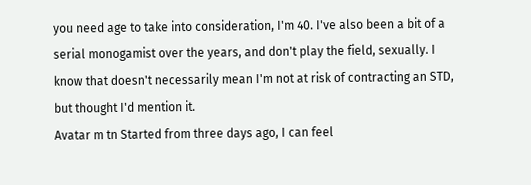you need age to take into consideration, I'm 40. I've also been a bit of a serial monogamist over the years, and don't play the field, sexually. I know that doesn't necessarily mean I'm not at risk of contracting an STD, but thought I'd mention it.
Avatar m tn Started from three days ago, I can feel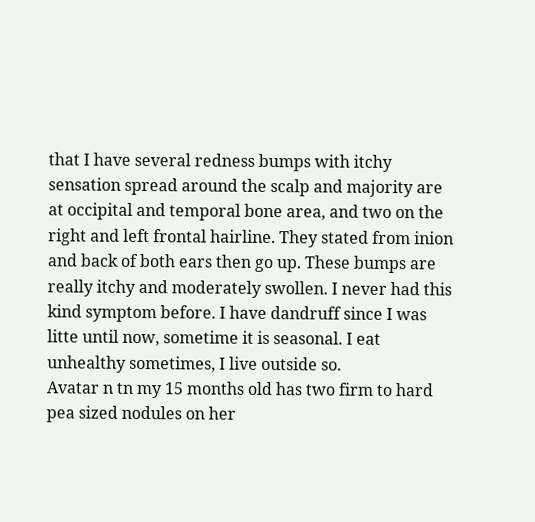that I have several redness bumps with itchy sensation spread around the scalp and majority are at occipital and temporal bone area, and two on the right and left frontal hairline. They stated from inion and back of both ears then go up. These bumps are really itchy and moderately swollen. I never had this kind symptom before. I have dandruff since I was litte until now, sometime it is seasonal. I eat unhealthy sometimes, I live outside so.
Avatar n tn my 15 months old has two firm to hard pea sized nodules on her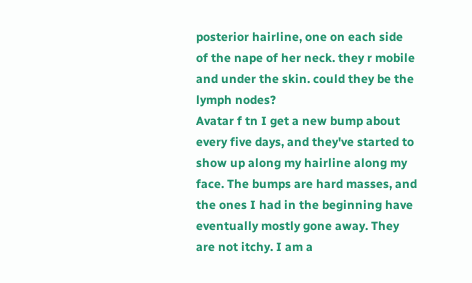posterior hairline, one on each side of the nape of her neck. they r mobile and under the skin. could they be the lymph nodes?
Avatar f tn I get a new bump about every five days, and they've started to show up along my hairline along my face. The bumps are hard masses, and the ones I had in the beginning have eventually mostly gone away. They are not itchy. I am a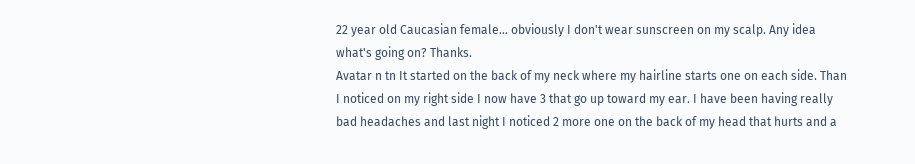22 year old Caucasian female... obviously I don't wear sunscreen on my scalp. Any idea what's going on? Thanks.
Avatar n tn It started on the back of my neck where my hairline starts one on each side. Than I noticed on my right side I now have 3 that go up toward my ear. I have been having really bad headaches and last night I noticed 2 more one on the back of my head that hurts and a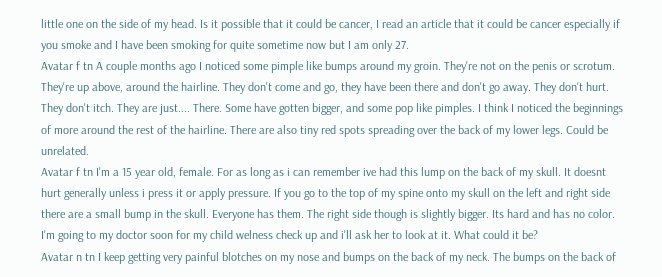little one on the side of my head. Is it possible that it could be cancer, I read an article that it could be cancer especially if you smoke and I have been smoking for quite sometime now but I am only 27.
Avatar f tn A couple months ago I noticed some pimple like bumps around my groin. They're not on the penis or scrotum. They're up above, around the hairline. They don't come and go, they have been there and don't go away. They don't hurt. They don't itch. They are just.... There. Some have gotten bigger, and some pop like pimples. I think I noticed the beginnings of more around the rest of the hairline. There are also tiny red spots spreading over the back of my lower legs. Could be unrelated.
Avatar f tn I'm a 15 year old, female. For as long as i can remember ive had this lump on the back of my skull. It doesnt hurt generally unless i press it or apply pressure. If you go to the top of my spine onto my skull on the left and right side there are a small bump in the skull. Everyone has them. The right side though is slightly bigger. Its hard and has no color. I'm going to my doctor soon for my child welness check up and i'll ask her to look at it. What could it be?
Avatar n tn I keep getting very painful blotches on my nose and bumps on the back of my neck. The bumps on the back of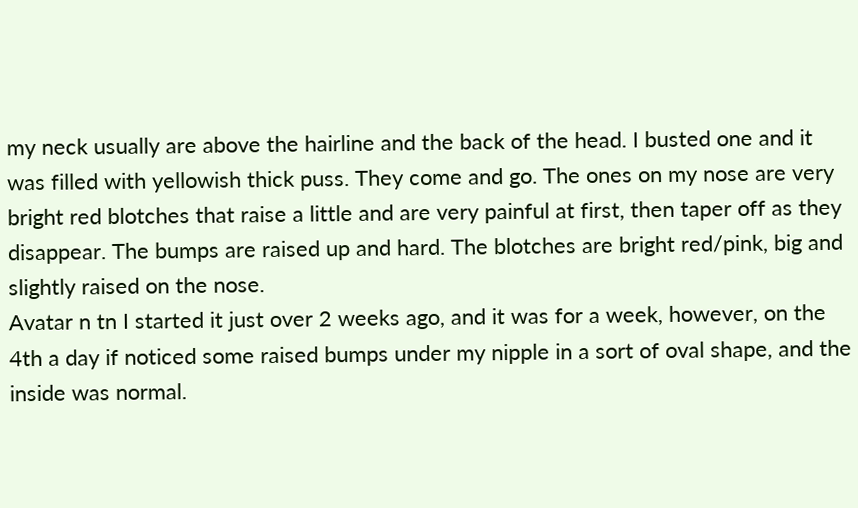my neck usually are above the hairline and the back of the head. I busted one and it was filled with yellowish thick puss. They come and go. The ones on my nose are very bright red blotches that raise a little and are very painful at first, then taper off as they disappear. The bumps are raised up and hard. The blotches are bright red/pink, big and slightly raised on the nose.
Avatar n tn I started it just over 2 weeks ago, and it was for a week, however, on the 4th a day if noticed some raised bumps under my nipple in a sort of oval shape, and the inside was normal.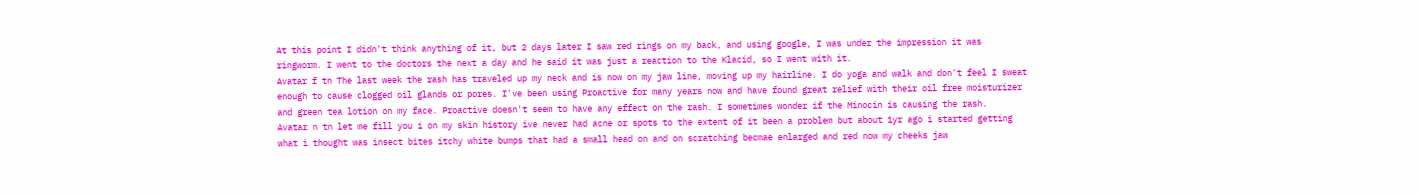At this point I didn't think anything of it, but 2 days later I saw red rings on my back, and using google, I was under the impression it was ringworm. I went to the doctors the next a day and he said it was just a reaction to the Klacid, so I went with it.
Avatar f tn The last week the rash has traveled up my neck and is now on my jaw line, moving up my hairline. I do yoga and walk and don't feel I sweat enough to cause clogged oil glands or pores. I've been using Proactive for many years now and have found great relief with their oil free moisturizer and green tea lotion on my face. Proactive doesn't seem to have any effect on the rash. I sometimes wonder if the Minocin is causing the rash.
Avatar n tn let me fill you i on my skin history ive never had acne or spots to the extent of it been a problem but about 1yr ago i started getting what i thought was insect bites itchy white bumps that had a small head on and on scratching becmae enlarged and red now my cheeks jaw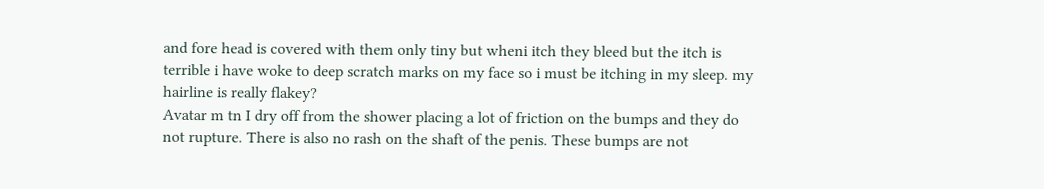and fore head is covered with them only tiny but wheni itch they bleed but the itch is terrible i have woke to deep scratch marks on my face so i must be itching in my sleep. my hairline is really flakey?
Avatar m tn I dry off from the shower placing a lot of friction on the bumps and they do not rupture. There is also no rash on the shaft of the penis. These bumps are not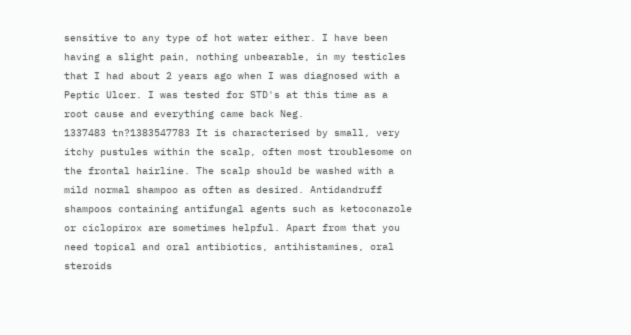sensitive to any type of hot water either. I have been having a slight pain, nothing unbearable, in my testicles that I had about 2 years ago when I was diagnosed with a Peptic Ulcer. I was tested for STD's at this time as a root cause and everything came back Neg.
1337483 tn?1383547783 It is characterised by small, very itchy pustules within the scalp, often most troublesome on the frontal hairline. The scalp should be washed with a mild normal shampoo as often as desired. Antidandruff shampoos containing antifungal agents such as ketoconazole or ciclopirox are sometimes helpful. Apart from that you need topical and oral antibiotics, antihistamines, oral steroids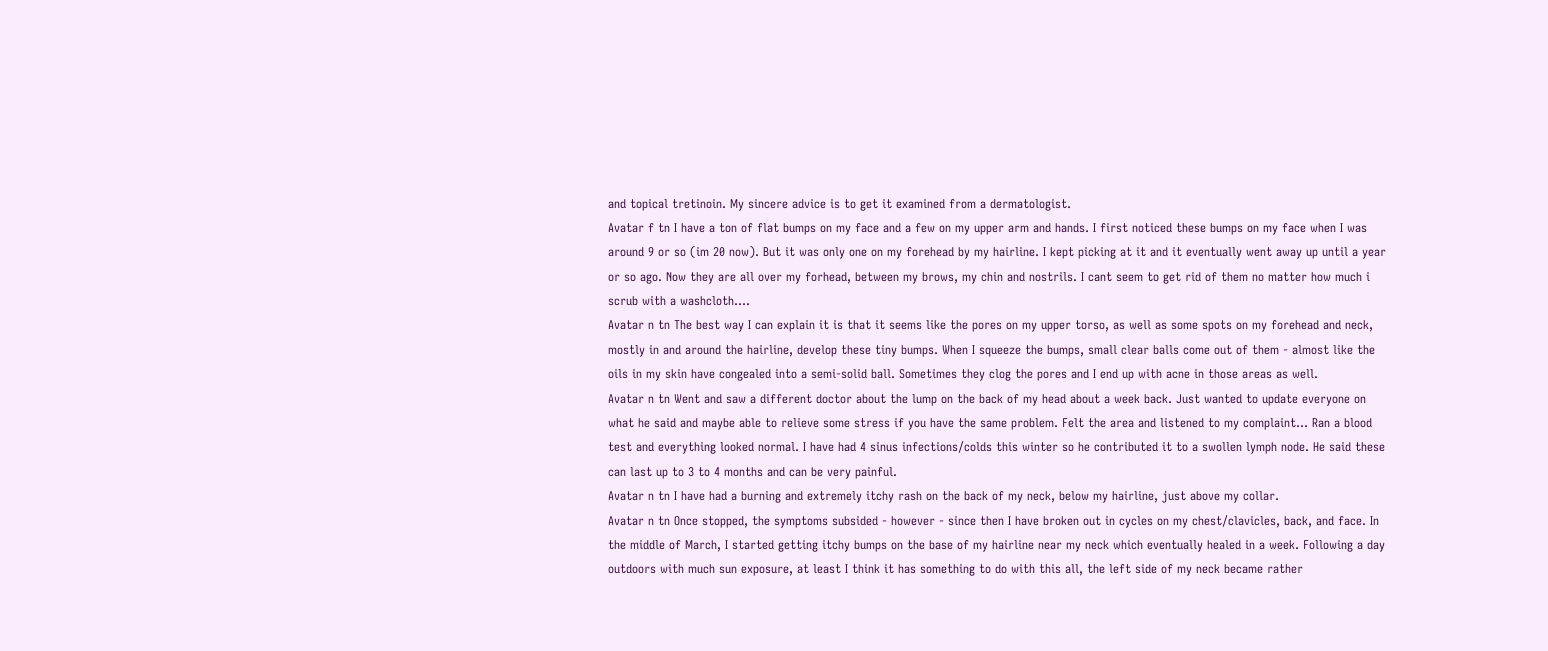and topical tretinoin. My sincere advice is to get it examined from a dermatologist.
Avatar f tn I have a ton of flat bumps on my face and a few on my upper arm and hands. I first noticed these bumps on my face when I was around 9 or so (im 20 now). But it was only one on my forehead by my hairline. I kept picking at it and it eventually went away up until a year or so ago. Now they are all over my forhead, between my brows, my chin and nostrils. I cant seem to get rid of them no matter how much i scrub with a washcloth....
Avatar n tn The best way I can explain it is that it seems like the pores on my upper torso, as well as some spots on my forehead and neck, mostly in and around the hairline, develop these tiny bumps. When I squeeze the bumps, small clear balls come out of them - almost like the oils in my skin have congealed into a semi-solid ball. Sometimes they clog the pores and I end up with acne in those areas as well.
Avatar n tn Went and saw a different doctor about the lump on the back of my head about a week back. Just wanted to update everyone on what he said and maybe able to relieve some stress if you have the same problem. Felt the area and listened to my complaint... Ran a blood test and everything looked normal. I have had 4 sinus infections/colds this winter so he contributed it to a swollen lymph node. He said these can last up to 3 to 4 months and can be very painful.
Avatar n tn I have had a burning and extremely itchy rash on the back of my neck, below my hairline, just above my collar.
Avatar n tn Once stopped, the symptoms subsided - however - since then I have broken out in cycles on my chest/clavicles, back, and face. In the middle of March, I started getting itchy bumps on the base of my hairline near my neck which eventually healed in a week. Following a day outdoors with much sun exposure, at least I think it has something to do with this all, the left side of my neck became rather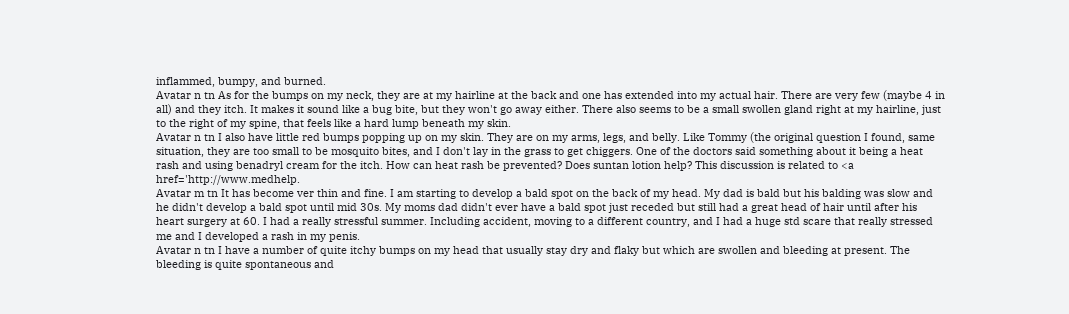inflammed, bumpy, and burned.
Avatar n tn As for the bumps on my neck, they are at my hairline at the back and one has extended into my actual hair. There are very few (maybe 4 in all) and they itch. It makes it sound like a bug bite, but they won't go away either. There also seems to be a small swollen gland right at my hairline, just to the right of my spine, that feels like a hard lump beneath my skin.
Avatar n tn I also have little red bumps popping up on my skin. They are on my arms, legs, and belly. Like Tommy (the original question I found, same situation, they are too small to be mosquito bites, and I don't lay in the grass to get chiggers. One of the doctors said something about it being a heat rash and using benadryl cream for the itch. How can heat rash be prevented? Does suntan lotion help? This discussion is related to <a href='http://www.medhelp.
Avatar m tn It has become ver thin and fine. I am starting to develop a bald spot on the back of my head. My dad is bald but his balding was slow and he didn't develop a bald spot until mid 30s. My moms dad didn't ever have a bald spot just receded but still had a great head of hair until after his heart surgery at 60. I had a really stressful summer. Including accident, moving to a different country, and I had a huge std scare that really stressed me and I developed a rash in my penis.
Avatar n tn I have a number of quite itchy bumps on my head that usually stay dry and flaky but which are swollen and bleeding at present. The bleeding is quite spontaneous and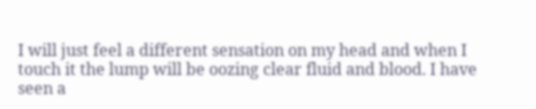I will just feel a different sensation on my head and when I touch it the lump will be oozing clear fluid and blood. I have seen a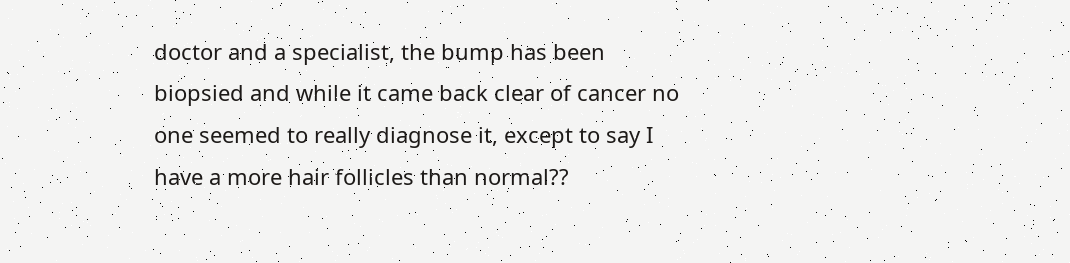doctor and a specialist, the bump has been biopsied and while it came back clear of cancer no one seemed to really diagnose it, except to say I have a more hair follicles than normal??